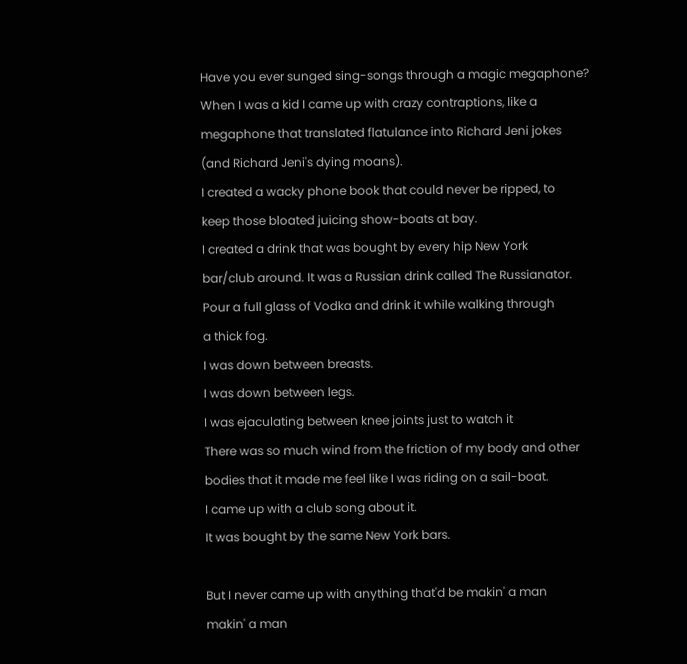Have you ever sunged sing-songs through a magic megaphone?
When I was a kid I came up with crazy contraptions, like a
megaphone that translated flatulance into Richard Jeni jokes
(and Richard Jeni's dying moans).
I created a wacky phone book that could never be ripped, to
keep those bloated juicing show-boats at bay.
I created a drink that was bought by every hip New York
bar/club around. It was a Russian drink called The Russianator.
Pour a full glass of Vodka and drink it while walking through
a thick fog.
I was down between breasts.
I was down between legs.
I was ejaculating between knee joints just to watch it
There was so much wind from the friction of my body and other
bodies that it made me feel like I was riding on a sail-boat.
I came up with a club song about it.
It was bought by the same New York bars.

But I never came up with anything that'd be makin' a man
makin' a man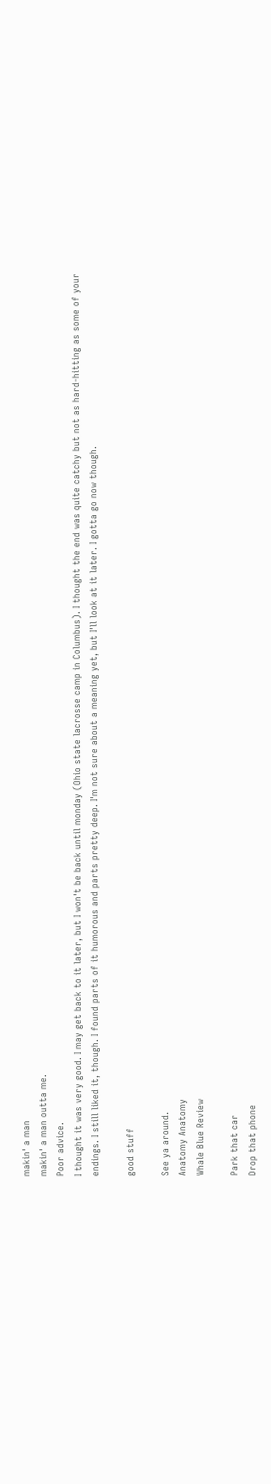makin' a man
makin' a man outta me.
Poor advice.
I thought it was very good. I may get back to it later, but I won't be back until monday (Ohio state lacrosse camp in Columbus). I thought the end was quite catchy but not as hard-hitting as some of your endings. I still liked it, though. I found parts of it humorous and parts pretty deep. I'm not sure about a meaning yet, but I'll look at it later. I gotta go now though.

good stuff

See ya around.
Anatomy Anatomy
Whale Blue Review

Park that car
Drop that phone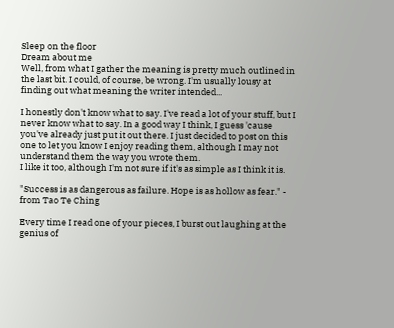Sleep on the floor
Dream about me
Well, from what I gather the meaning is pretty much outlined in the last bit. I could, of course, be wrong. I'm usually lousy at finding out what meaning the writer intended...

I honestly don't know what to say. I've read a lot of your stuff, but I never know what to say. In a good way I think, I guess 'cause you've already just put it out there. I just decided to post on this one to let you know I enjoy reading them, although I may not understand them the way you wrote them.
I like it too, although I'm not sure if it's as simple as I think it is.

"Success is as dangerous as failure. Hope is as hollow as fear." - from Tao Te Ching

Every time I read one of your pieces, I burst out laughing at the genius of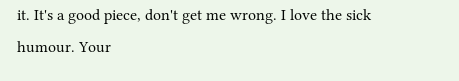it. It's a good piece, don't get me wrong. I love the sick humour. Your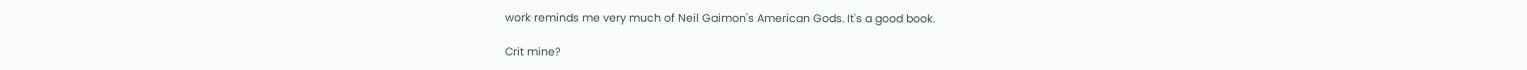work reminds me very much of Neil Gaimon's American Gods. It's a good book.

Crit mine?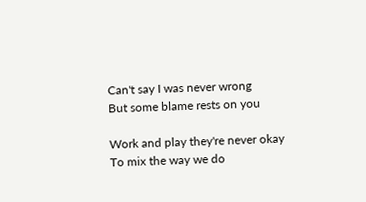Can't say I was never wrong
But some blame rests on you

Work and play they're never okay
To mix the way we do